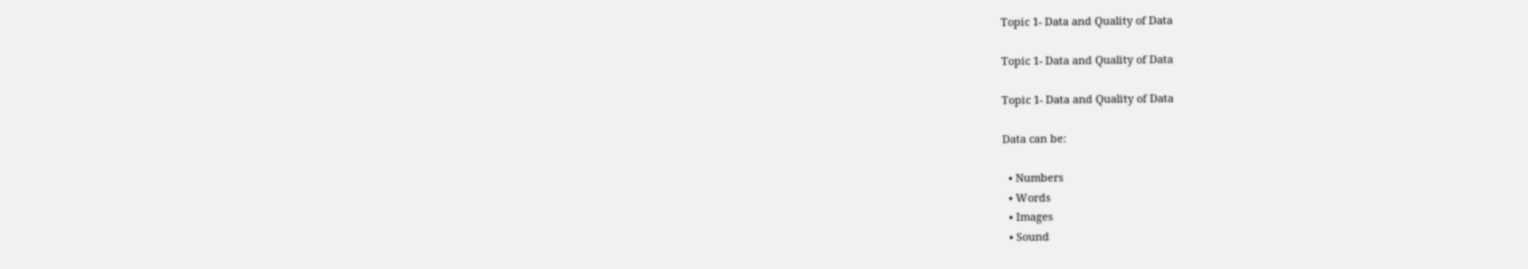Topic 1- Data and Quality of Data

Topic 1- Data and Quality of Data

Topic 1- Data and Quality of Data

Data can be:

  • Numbers
  • Words
  • Images
  • Sound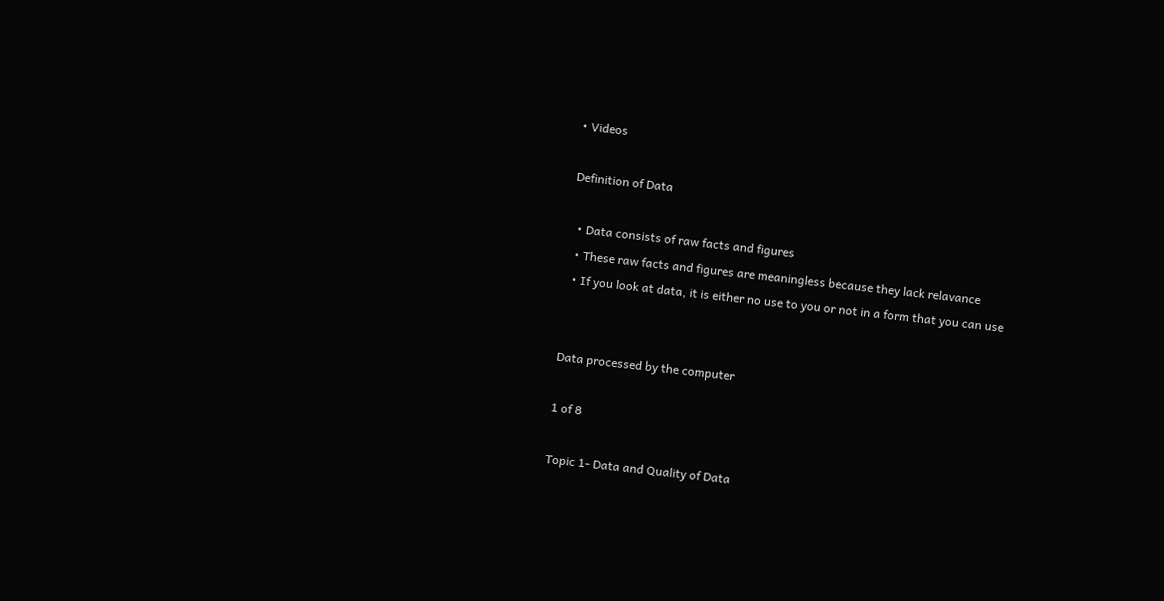• Videos

Definition of Data

  • Data consists of raw facts and figures
  • These raw facts and figures are meaningless because they lack relavance
  • If you look at data, it is either no use to you or not in a form that you can use


Data processed by the computer

1 of 8

Topic 1- Data and Quality of Data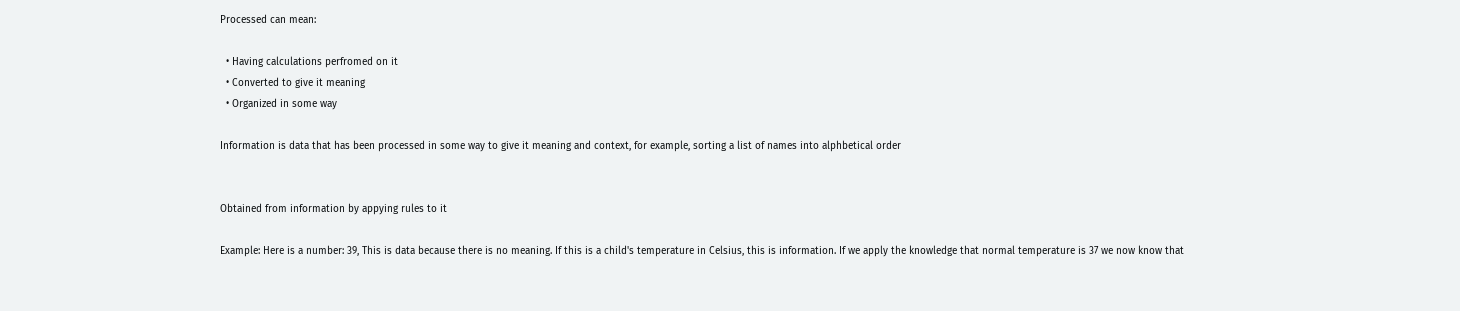Processed can mean:

  • Having calculations perfromed on it
  • Converted to give it meaning
  • Organized in some way

Information is data that has been processed in some way to give it meaning and context, for example, sorting a list of names into alphbetical order


Obtained from information by appying rules to it

Example: Here is a number: 39, This is data because there is no meaning. If this is a child's temperature in Celsius, this is information. If we apply the knowledge that normal temperature is 37 we now know that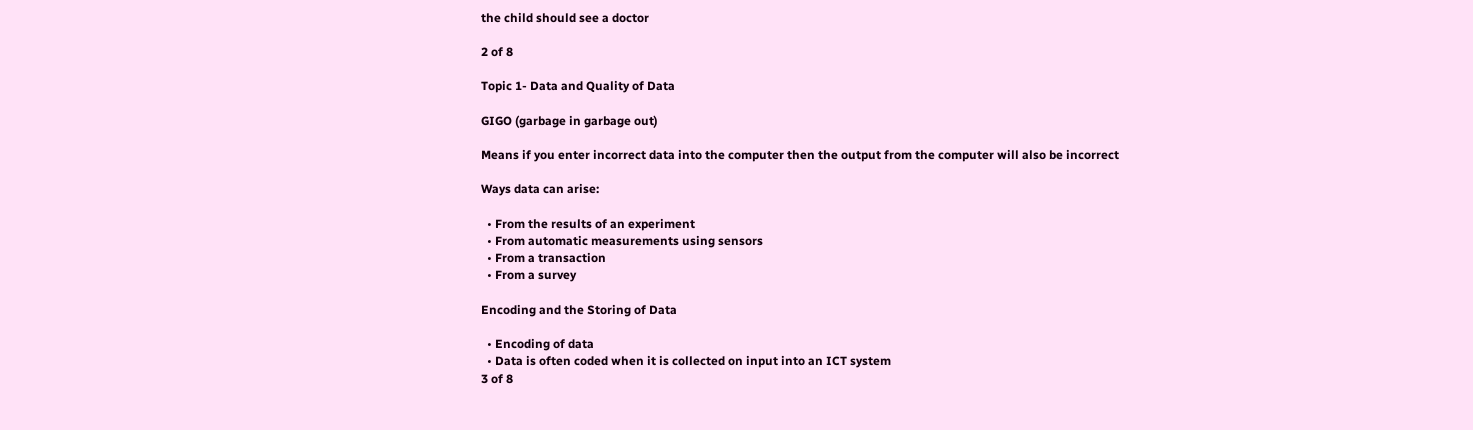the child should see a doctor

2 of 8

Topic 1- Data and Quality of Data

GIGO (garbage in garbage out)

Means if you enter incorrect data into the computer then the output from the computer will also be incorrect

Ways data can arise:

  • From the results of an experiment
  • From automatic measurements using sensors
  • From a transaction
  • From a survey

Encoding and the Storing of Data

  • Encoding of data
  • Data is often coded when it is collected on input into an ICT system
3 of 8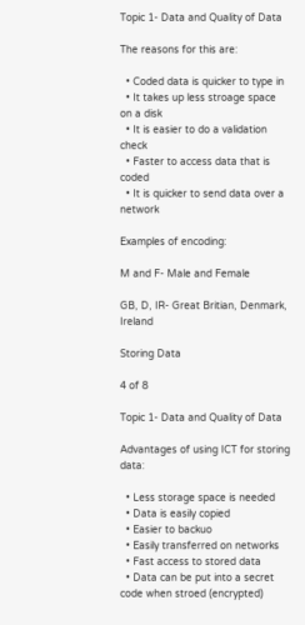Topic 1- Data and Quality of Data

The reasons for this are:

  • Coded data is quicker to type in
  • It takes up less stroage space on a disk
  • It is easier to do a validation check
  • Faster to access data that is coded
  • It is quicker to send data over a network

Examples of encoding:

M and F- Male and Female

GB, D, IR- Great Britian, Denmark, Ireland

Storing Data

4 of 8

Topic 1- Data and Quality of Data

Advantages of using ICT for storing data:

  • Less storage space is needed
  • Data is easily copied
  • Easier to backuo
  • Easily transferred on networks
  • Fast access to stored data
  • Data can be put into a secret code when stroed (encrypted)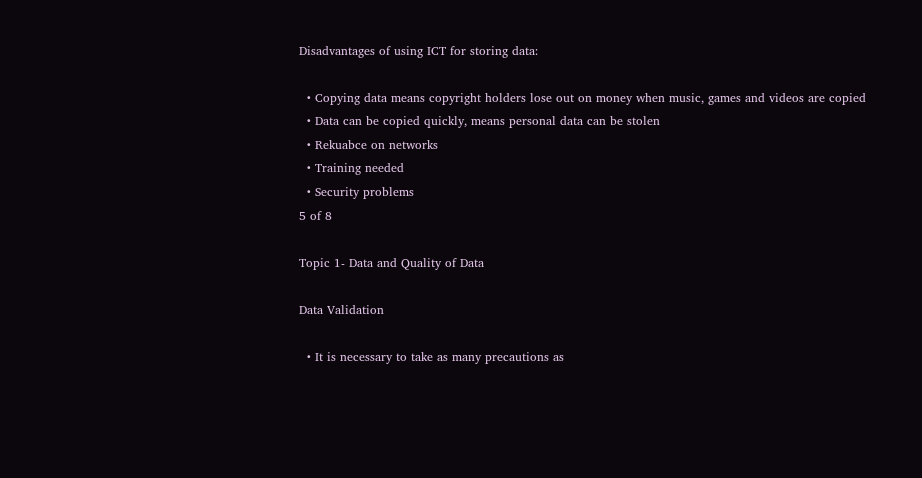Disadvantages of using ICT for storing data:

  • Copying data means copyright holders lose out on money when music, games and videos are copied
  • Data can be copied quickly, means personal data can be stolen
  • Rekuabce on networks
  • Training needed
  • Security problems
5 of 8

Topic 1- Data and Quality of Data

Data Validation

  • It is necessary to take as many precautions as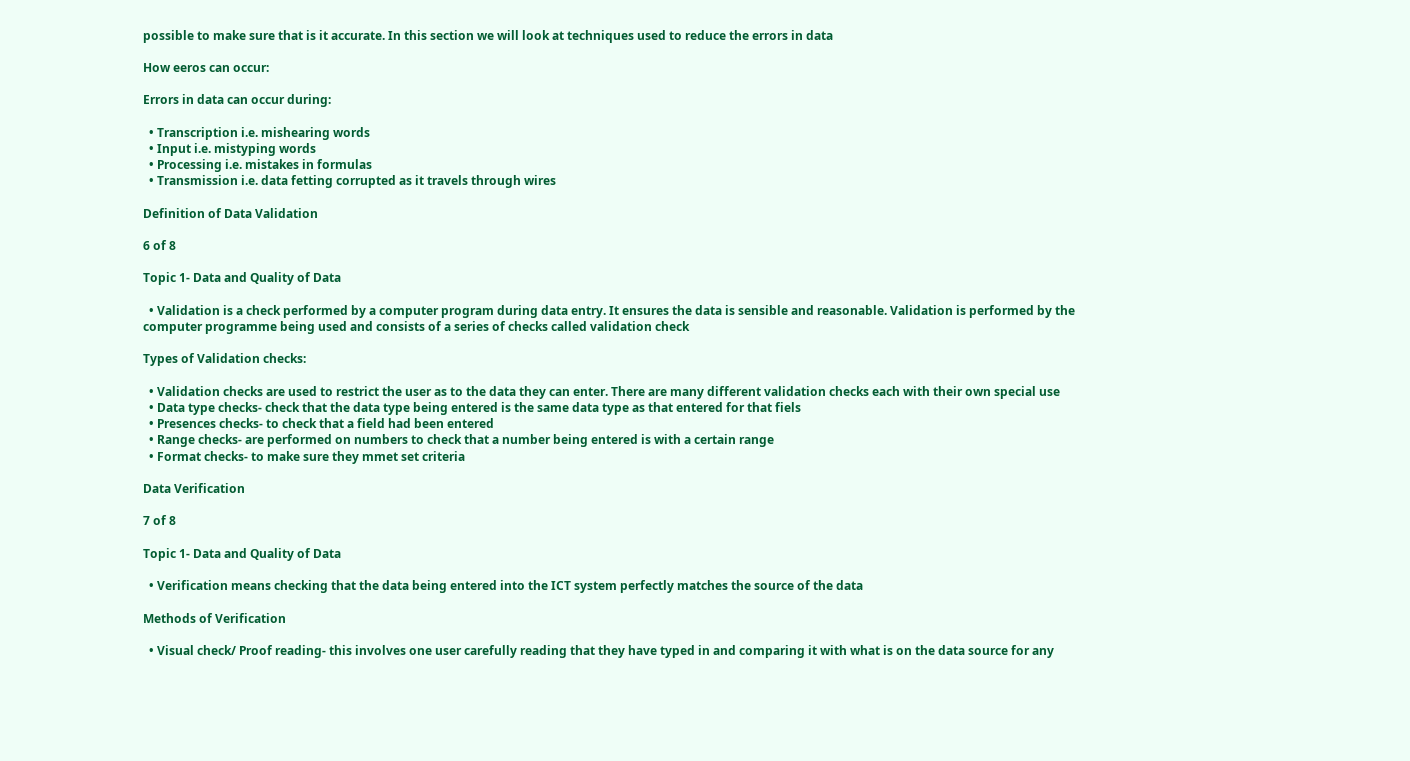possible to make sure that is it accurate. In this section we will look at techniques used to reduce the errors in data

How eeros can occur:

Errors in data can occur during:

  • Transcription i.e. mishearing words
  • Input i.e. mistyping words
  • Processing i.e. mistakes in formulas
  • Transmission i.e. data fetting corrupted as it travels through wires

Definition of Data Validation

6 of 8

Topic 1- Data and Quality of Data

  • Validation is a check performed by a computer program during data entry. It ensures the data is sensible and reasonable. Validation is performed by the computer programme being used and consists of a series of checks called validation check

Types of Validation checks:

  • Validation checks are used to restrict the user as to the data they can enter. There are many different validation checks each with their own special use
  • Data type checks- check that the data type being entered is the same data type as that entered for that fiels
  • Presences checks- to check that a field had been entered
  • Range checks- are performed on numbers to check that a number being entered is with a certain range
  • Format checks- to make sure they mmet set criteria

Data Verification

7 of 8

Topic 1- Data and Quality of Data

  • Verification means checking that the data being entered into the ICT system perfectly matches the source of the data

Methods of Verification

  • Visual check/ Proof reading- this involves one user carefully reading that they have typed in and comparing it with what is on the data source for any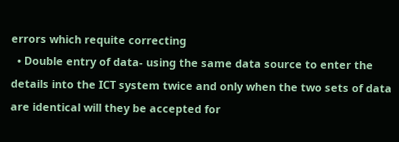errors which requite correcting
  • Double entry of data- using the same data source to enter the details into the ICT system twice and only when the two sets of data are identical will they be accepted for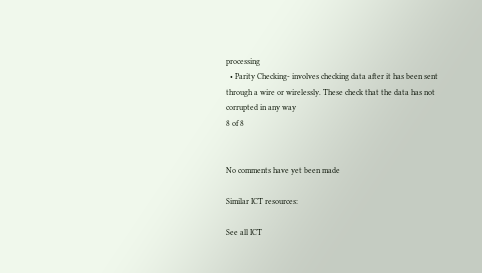processing
  • Parity Checking- involves checking data after it has been sent through a wire or wirelessly. These check that the data has not corrupted in any way
8 of 8


No comments have yet been made

Similar ICT resources:

See all ICT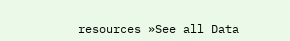resources »See all Data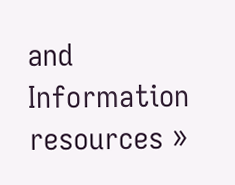and Information resources »